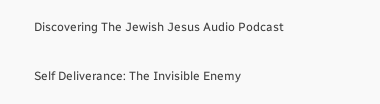Discovering The Jewish Jesus Audio Podcast

Self Deliverance: The Invisible Enemy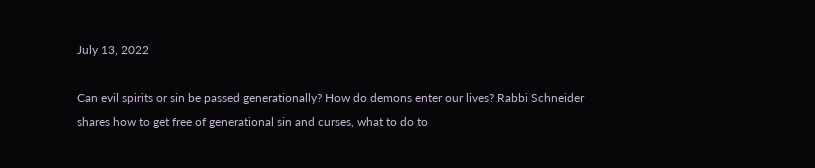July 13, 2022

Can evil spirits or sin be passed generationally? How do demons enter our lives? Rabbi Schneider shares how to get free of generational sin and curses, what to do to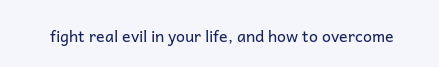fight real evil in your life, and how to overcome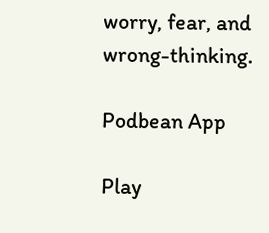worry, fear, and wrong-thinking.

Podbean App

Play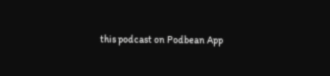this podcast on Podbean App